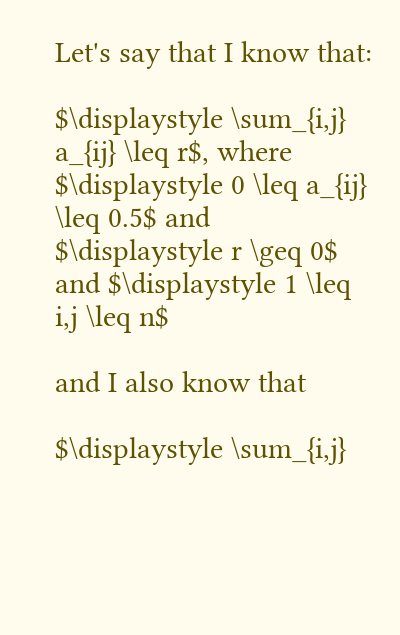Let's say that I know that:

$\displaystyle \sum_{i,j} a_{ij} \leq r$, where $\displaystyle 0 \leq a_{ij} \leq 0.5$ and $\displaystyle r \geq 0$ and $\displaystyle 1 \leq i,j \leq n$

and I also know that

$\displaystyle \sum_{i,j}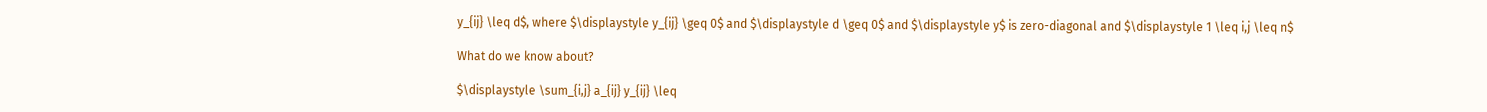y_{ij} \leq d$, where $\displaystyle y_{ij} \geq 0$ and $\displaystyle d \geq 0$ and $\displaystyle y$ is zero-diagonal and $\displaystyle 1 \leq i,j \leq n$

What do we know about?

$\displaystyle \sum_{i,j} a_{ij} y_{ij} \leq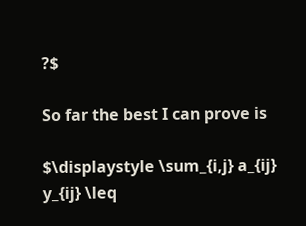?$

So far the best I can prove is

$\displaystyle \sum_{i,j} a_{ij} y_{ij} \leq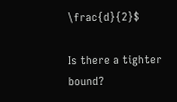\frac{d}{2}$

Is there a tighter bound?